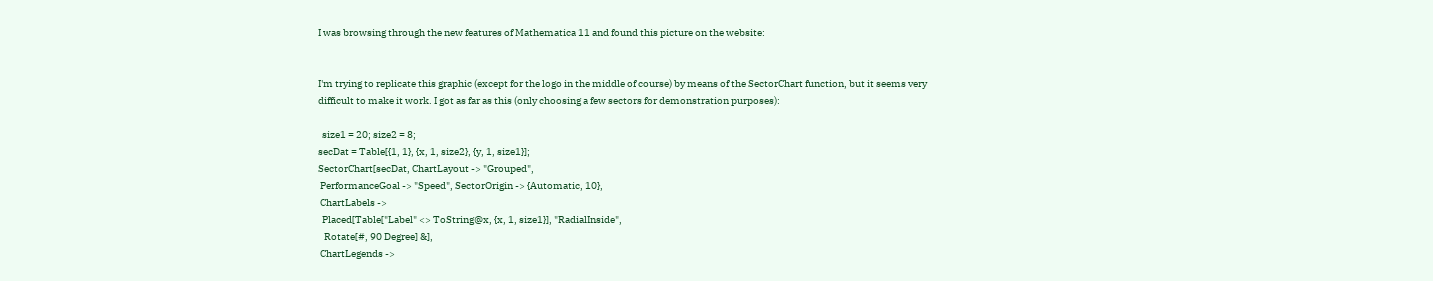I was browsing through the new features of Mathematica 11 and found this picture on the website:


I'm trying to replicate this graphic (except for the logo in the middle of course) by means of the SectorChart function, but it seems very difficult to make it work. I got as far as this (only choosing a few sectors for demonstration purposes):

  size1 = 20; size2 = 8;
secDat = Table[{1, 1}, {x, 1, size2}, {y, 1, size1}];
SectorChart[secDat, ChartLayout -> "Grouped",
 PerformanceGoal -> "Speed", SectorOrigin -> {Automatic, 10},
 ChartLabels ->
  Placed[Table["Label" <> ToString@x, {x, 1, size1}], "RadialInside",
   Rotate[#, 90 Degree] &],
 ChartLegends ->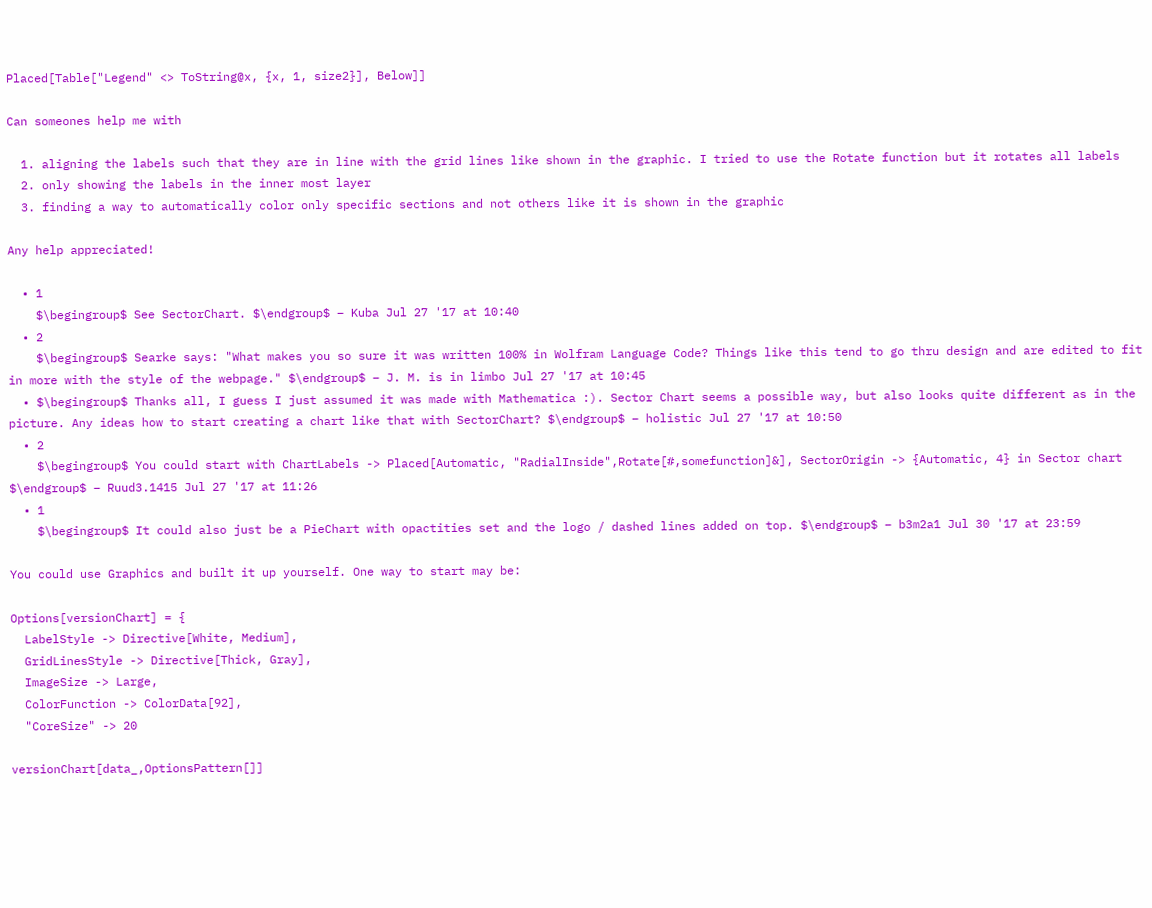Placed[Table["Legend" <> ToString@x, {x, 1, size2}], Below]]

Can someones help me with

  1. aligning the labels such that they are in line with the grid lines like shown in the graphic. I tried to use the Rotate function but it rotates all labels
  2. only showing the labels in the inner most layer
  3. finding a way to automatically color only specific sections and not others like it is shown in the graphic

Any help appreciated!

  • 1
    $\begingroup$ See SectorChart. $\endgroup$ – Kuba Jul 27 '17 at 10:40
  • 2
    $\begingroup$ Searke says: "What makes you so sure it was written 100% in Wolfram Language Code? Things like this tend to go thru design and are edited to fit in more with the style of the webpage." $\endgroup$ – J. M. is in limbo Jul 27 '17 at 10:45
  • $\begingroup$ Thanks all, I guess I just assumed it was made with Mathematica :). Sector Chart seems a possible way, but also looks quite different as in the picture. Any ideas how to start creating a chart like that with SectorChart? $\endgroup$ – holistic Jul 27 '17 at 10:50
  • 2
    $\begingroup$ You could start with ChartLabels -> Placed[Automatic, "RadialInside",Rotate[#,somefunction]&], SectorOrigin -> {Automatic, 4} in Sector chart $\endgroup$ – Ruud3.1415 Jul 27 '17 at 11:26
  • 1
    $\begingroup$ It could also just be a PieChart with opactities set and the logo / dashed lines added on top. $\endgroup$ – b3m2a1 Jul 30 '17 at 23:59

You could use Graphics and built it up yourself. One way to start may be:

Options[versionChart] = {
  LabelStyle -> Directive[White, Medium],
  GridLinesStyle -> Directive[Thick, Gray],
  ImageSize -> Large,
  ColorFunction -> ColorData[92],
  "CoreSize" -> 20

versionChart[data_,OptionsPattern[]]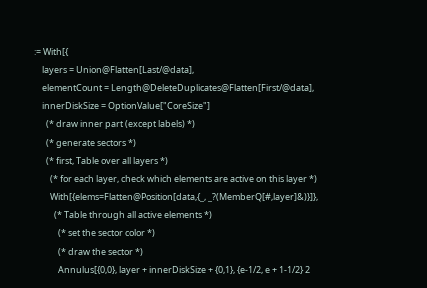:= With[{
    layers = Union@Flatten[Last/@data],
    elementCount = Length@DeleteDuplicates@Flatten[First/@data],
    innerDiskSize = OptionValue["CoreSize"]
      (* draw inner part (except labels) *)
      (* generate sectors *)
      (* first, Table over all layers *)
        (* for each layer, check which elements are active on this layer *)
        With[{elems=Flatten@Position[data,{_, _?(MemberQ[#,layer]&)}]},
          (* Table through all active elements *)
            (* set the sector color *)
            (* draw the sector *)
            Annulus[{0,0}, layer + innerDiskSize + {0,1}, {e-1/2, e + 1-1/2} 2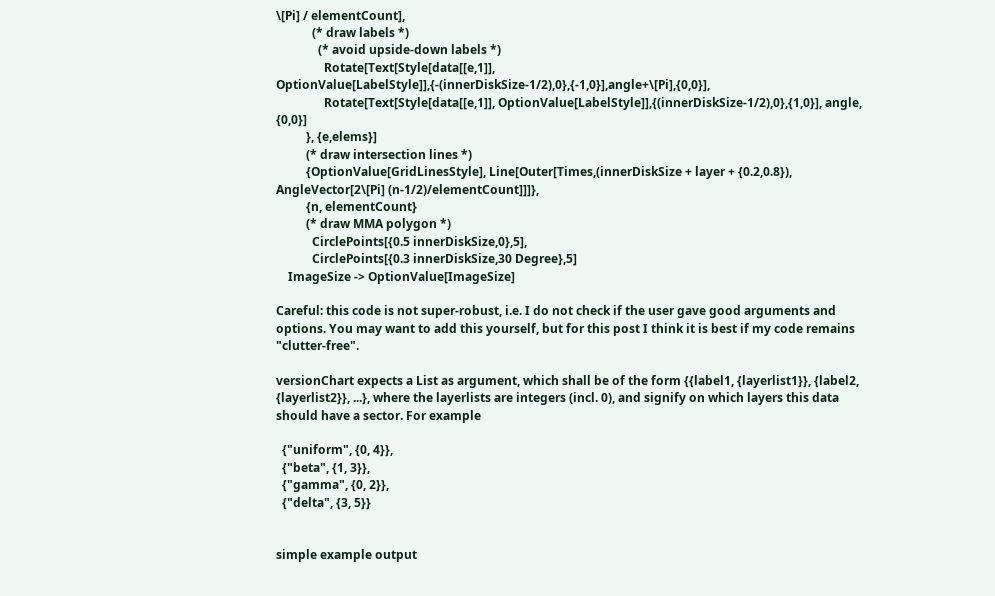\[Pi] / elementCount],
            (* draw labels *)
              (* avoid upside-down labels *)
                Rotate[Text[Style[data[[e,1]], OptionValue[LabelStyle]],{-(innerDiskSize-1/2),0},{-1,0}],angle+\[Pi],{0,0}],
                Rotate[Text[Style[data[[e,1]], OptionValue[LabelStyle]],{(innerDiskSize-1/2),0},{1,0}], angle, {0,0}]
          }, {e,elems}]
          (* draw intersection lines *)
          {OptionValue[GridLinesStyle], Line[Outer[Times,(innerDiskSize + layer + {0.2,0.8}), AngleVector[2\[Pi] (n-1/2)/elementCount]]]},
          {n, elementCount}
          (* draw MMA polygon *)
            CirclePoints[{0.5 innerDiskSize,0},5],
            CirclePoints[{0.3 innerDiskSize,30 Degree},5]
    ImageSize -> OptionValue[ImageSize]

Careful: this code is not super-robust, i.e. I do not check if the user gave good arguments and options. You may want to add this yourself, but for this post I think it is best if my code remains "clutter-free".

versionChart expects a List as argument, which shall be of the form {{label1, {layerlist1}}, {label2, {layerlist2}}, ...}, where the layerlists are integers (incl. 0), and signify on which layers this data should have a sector. For example

  {"uniform", {0, 4}},
  {"beta", {1, 3}},
  {"gamma", {0, 2}},
  {"delta", {3, 5}}


simple example output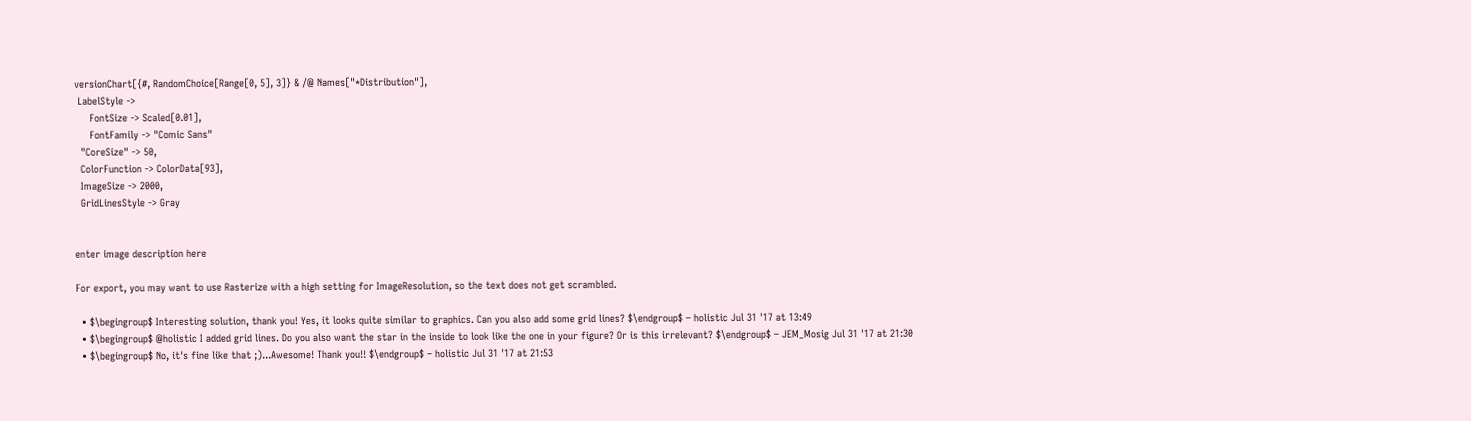versionChart[{#, RandomChoice[Range[0, 5], 3]} & /@ Names["*Distribution"],
 LabelStyle ->
     FontSize -> Scaled[0.01],
     FontFamily -> "Comic Sans"
  "CoreSize" -> 50,
  ColorFunction -> ColorData[93],
  ImageSize -> 2000,
  GridLinesStyle -> Gray


enter image description here

For export, you may want to use Rasterize with a high setting for ImageResolution, so the text does not get scrambled.

  • $\begingroup$ Interesting solution, thank you! Yes, it looks quite similar to graphics. Can you also add some grid lines? $\endgroup$ – holistic Jul 31 '17 at 13:49
  • $\begingroup$ @holistic I added grid lines. Do you also want the star in the inside to look like the one in your figure? Or is this irrelevant? $\endgroup$ – JEM_Mosig Jul 31 '17 at 21:30
  • $\begingroup$ No, it's fine like that ;)...Awesome! Thank you!! $\endgroup$ – holistic Jul 31 '17 at 21:53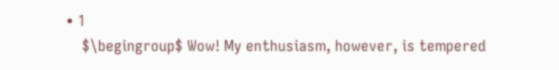• 1
    $\begingroup$ Wow! My enthusiasm, however, is tempered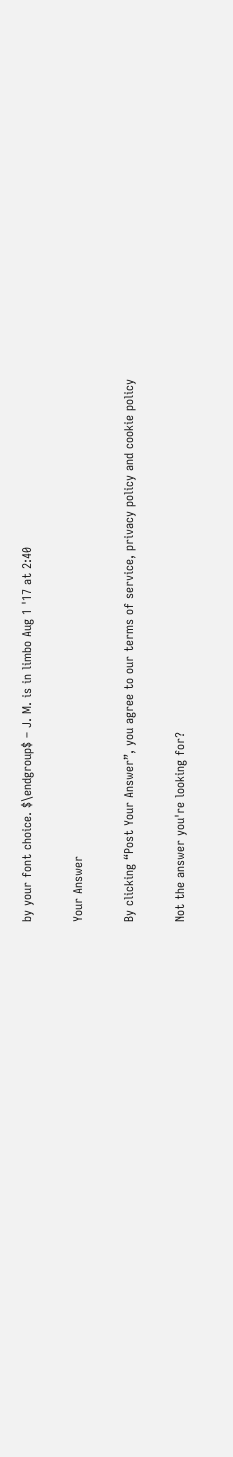by your font choice. $\endgroup$ – J. M. is in limbo Aug 1 '17 at 2:40

Your Answer

By clicking “Post Your Answer”, you agree to our terms of service, privacy policy and cookie policy

Not the answer you're looking for?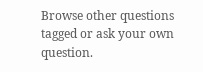Browse other questions tagged or ask your own question.